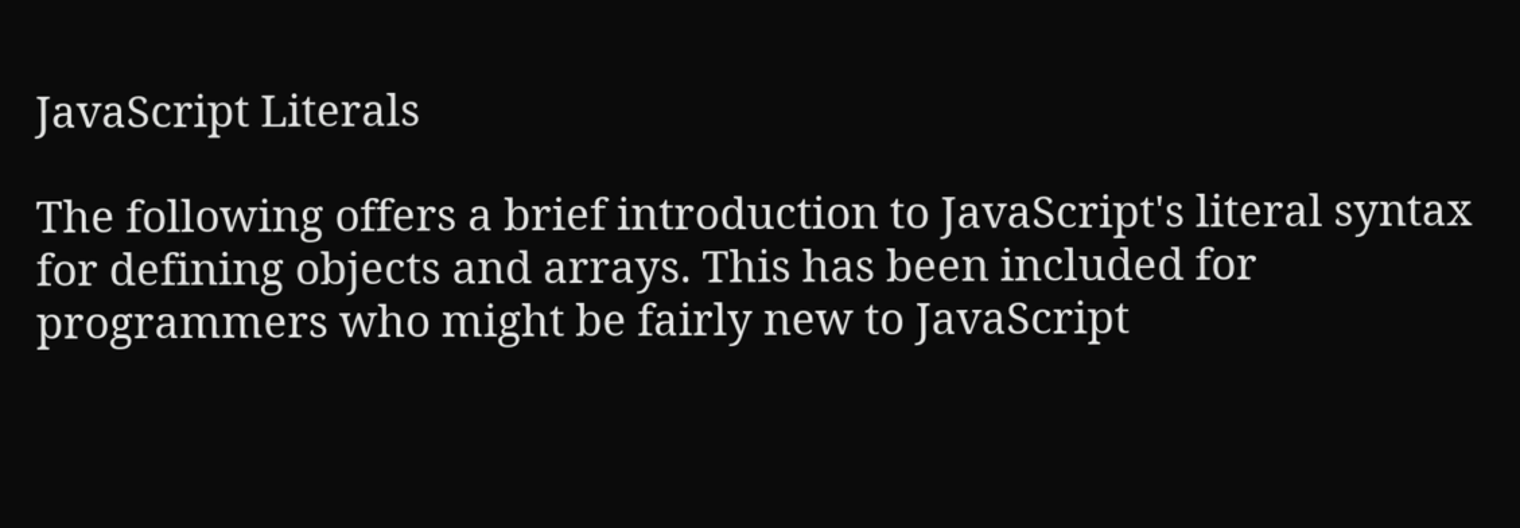JavaScript Literals

The following offers a brief introduction to JavaScript's literal syntax for defining objects and arrays. This has been included for programmers who might be fairly new to JavaScript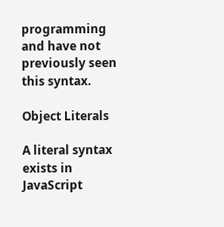programming and have not previously seen this syntax.

Object Literals

A literal syntax exists in JavaScript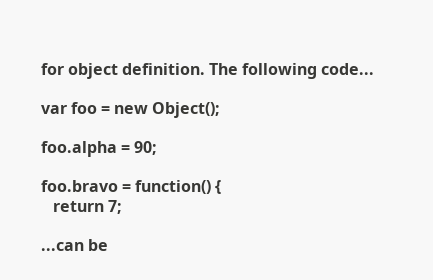for object definition. The following code...

var foo = new Object();

foo.alpha = 90;

foo.bravo = function() {
   return 7;

...can be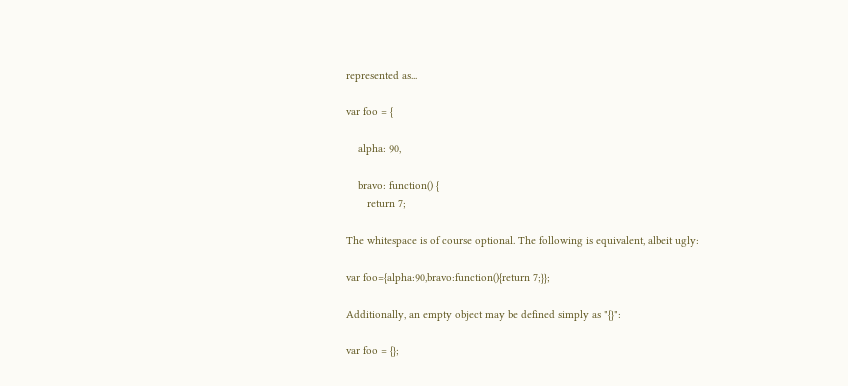represented as...

var foo = {

    alpha: 90,

    bravo: function() {
       return 7;

The whitespace is of course optional. The following is equivalent, albeit ugly:

var foo={alpha:90,bravo:function(){return 7;}};

Additionally, an empty object may be defined simply as "{}":

var foo = {};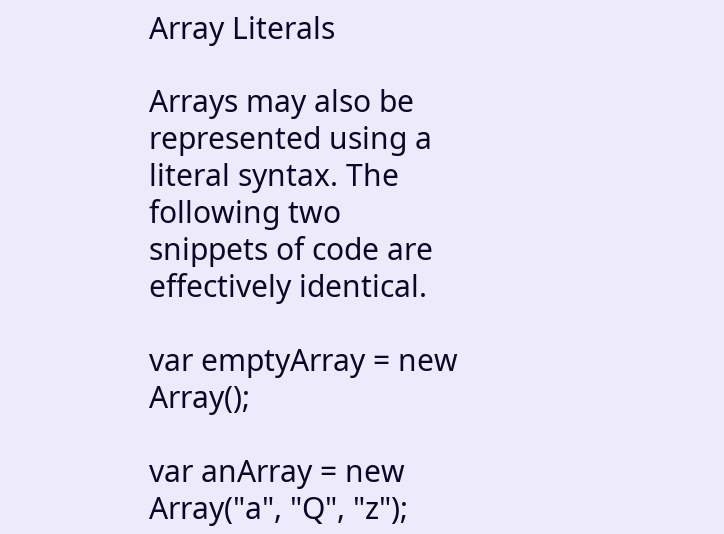Array Literals

Arrays may also be represented using a literal syntax. The following two snippets of code are effectively identical.

var emptyArray = new Array();

var anArray = new Array("a", "Q", "z");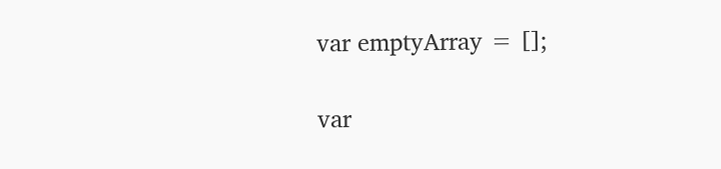var emptyArray = [];

var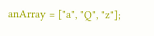anArray = ["a", "Q", "z"];